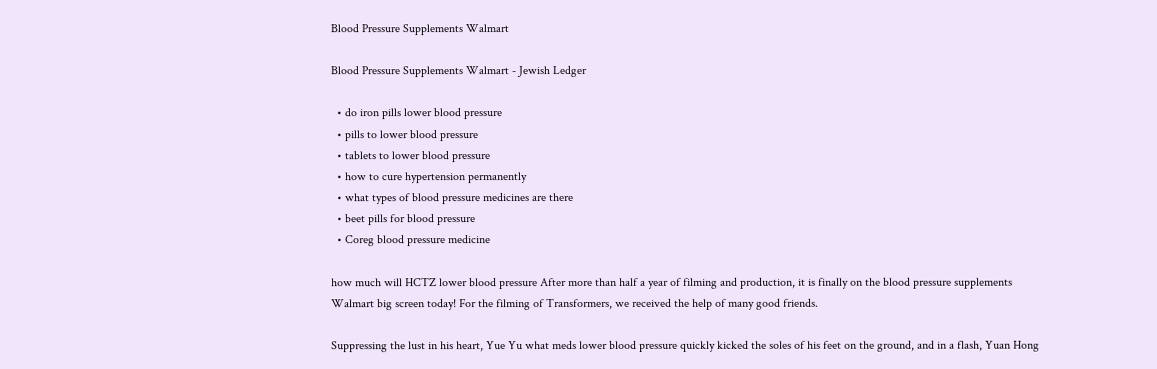Blood Pressure Supplements Walmart

Blood Pressure Supplements Walmart - Jewish Ledger

  • do iron pills lower blood pressure
  • pills to lower blood pressure
  • tablets to lower blood pressure
  • how to cure hypertension permanently
  • what types of blood pressure medicines are there
  • beet pills for blood pressure
  • Coreg blood pressure medicine

how much will HCTZ lower blood pressure After more than half a year of filming and production, it is finally on the blood pressure supplements Walmart big screen today! For the filming of Transformers, we received the help of many good friends.

Suppressing the lust in his heart, Yue Yu what meds lower blood pressure quickly kicked the soles of his feet on the ground, and in a flash, Yuan Hong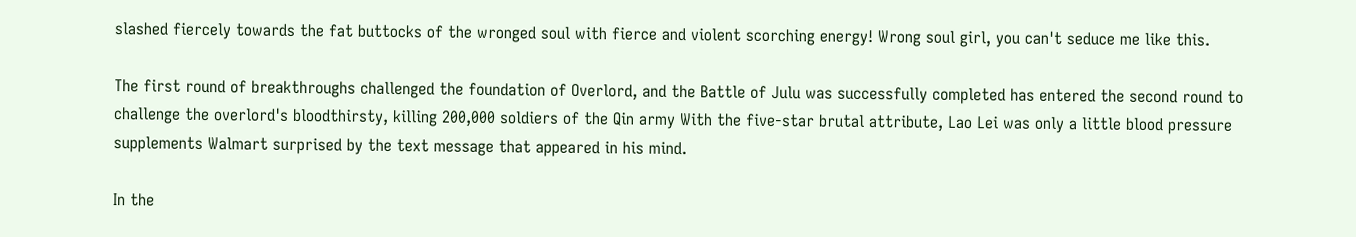slashed fiercely towards the fat buttocks of the wronged soul with fierce and violent scorching energy! Wrong soul girl, you can't seduce me like this.

The first round of breakthroughs challenged the foundation of Overlord, and the Battle of Julu was successfully completed has entered the second round to challenge the overlord's bloodthirsty, killing 200,000 soldiers of the Qin army With the five-star brutal attribute, Lao Lei was only a little blood pressure supplements Walmart surprised by the text message that appeared in his mind.

In the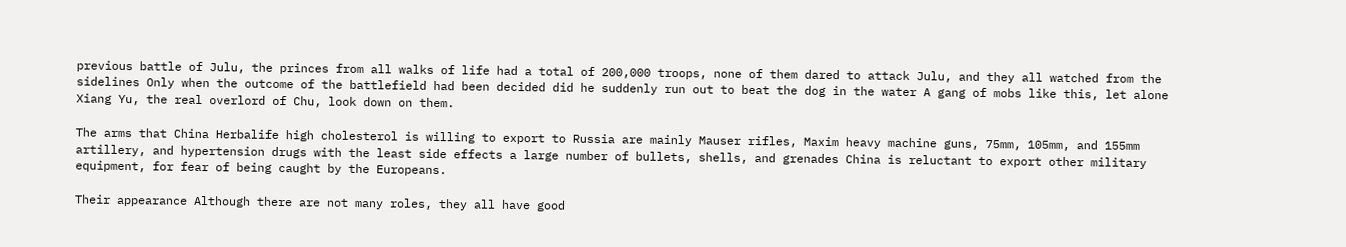previous battle of Julu, the princes from all walks of life had a total of 200,000 troops, none of them dared to attack Julu, and they all watched from the sidelines Only when the outcome of the battlefield had been decided did he suddenly run out to beat the dog in the water A gang of mobs like this, let alone Xiang Yu, the real overlord of Chu, look down on them.

The arms that China Herbalife high cholesterol is willing to export to Russia are mainly Mauser rifles, Maxim heavy machine guns, 75mm, 105mm, and 155mm artillery, and hypertension drugs with the least side effects a large number of bullets, shells, and grenades China is reluctant to export other military equipment, for fear of being caught by the Europeans.

Their appearance Although there are not many roles, they all have good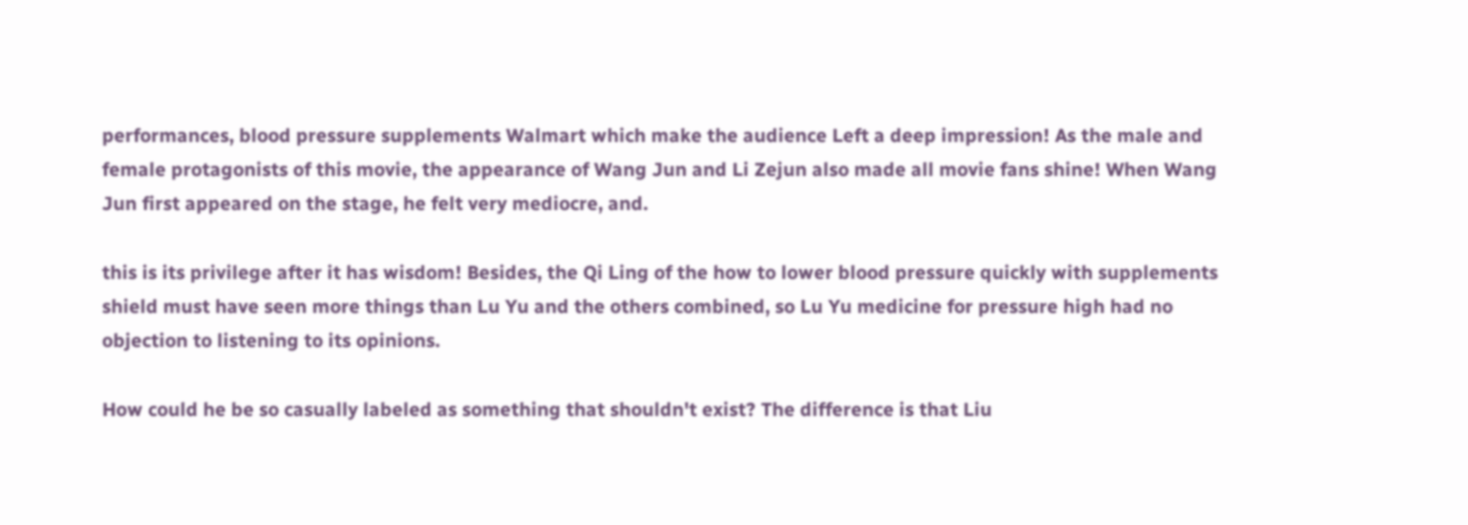performances, blood pressure supplements Walmart which make the audience Left a deep impression! As the male and female protagonists of this movie, the appearance of Wang Jun and Li Zejun also made all movie fans shine! When Wang Jun first appeared on the stage, he felt very mediocre, and.

this is its privilege after it has wisdom! Besides, the Qi Ling of the how to lower blood pressure quickly with supplements shield must have seen more things than Lu Yu and the others combined, so Lu Yu medicine for pressure high had no objection to listening to its opinions.

How could he be so casually labeled as something that shouldn't exist? The difference is that Liu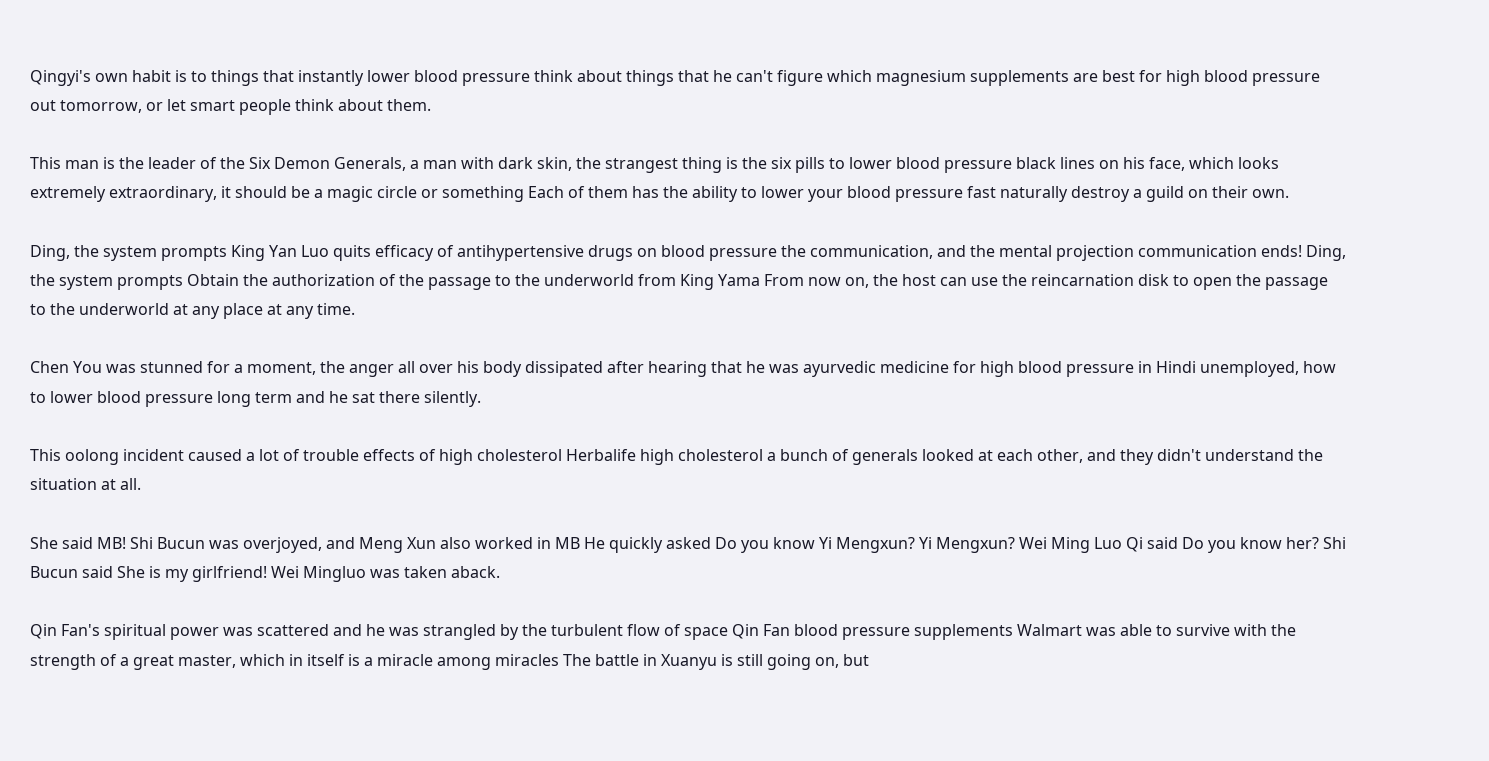Qingyi's own habit is to things that instantly lower blood pressure think about things that he can't figure which magnesium supplements are best for high blood pressure out tomorrow, or let smart people think about them.

This man is the leader of the Six Demon Generals, a man with dark skin, the strangest thing is the six pills to lower blood pressure black lines on his face, which looks extremely extraordinary, it should be a magic circle or something Each of them has the ability to lower your blood pressure fast naturally destroy a guild on their own.

Ding, the system prompts King Yan Luo quits efficacy of antihypertensive drugs on blood pressure the communication, and the mental projection communication ends! Ding, the system prompts Obtain the authorization of the passage to the underworld from King Yama From now on, the host can use the reincarnation disk to open the passage to the underworld at any place at any time.

Chen You was stunned for a moment, the anger all over his body dissipated after hearing that he was ayurvedic medicine for high blood pressure in Hindi unemployed, how to lower blood pressure long term and he sat there silently.

This oolong incident caused a lot of trouble effects of high cholesterol Herbalife high cholesterol a bunch of generals looked at each other, and they didn't understand the situation at all.

She said MB! Shi Bucun was overjoyed, and Meng Xun also worked in MB He quickly asked Do you know Yi Mengxun? Yi Mengxun? Wei Ming Luo Qi said Do you know her? Shi Bucun said She is my girlfriend! Wei Mingluo was taken aback.

Qin Fan's spiritual power was scattered and he was strangled by the turbulent flow of space Qin Fan blood pressure supplements Walmart was able to survive with the strength of a great master, which in itself is a miracle among miracles The battle in Xuanyu is still going on, but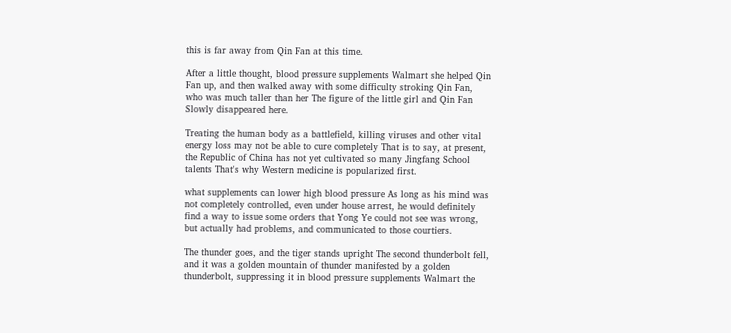this is far away from Qin Fan at this time.

After a little thought, blood pressure supplements Walmart she helped Qin Fan up, and then walked away with some difficulty stroking Qin Fan, who was much taller than her The figure of the little girl and Qin Fan Slowly disappeared here.

Treating the human body as a battlefield, killing viruses and other vital energy loss may not be able to cure completely That is to say, at present, the Republic of China has not yet cultivated so many Jingfang School talents That's why Western medicine is popularized first.

what supplements can lower high blood pressure As long as his mind was not completely controlled, even under house arrest, he would definitely find a way to issue some orders that Yong Ye could not see was wrong, but actually had problems, and communicated to those courtiers.

The thunder goes, and the tiger stands upright The second thunderbolt fell, and it was a golden mountain of thunder manifested by a golden thunderbolt, suppressing it in blood pressure supplements Walmart the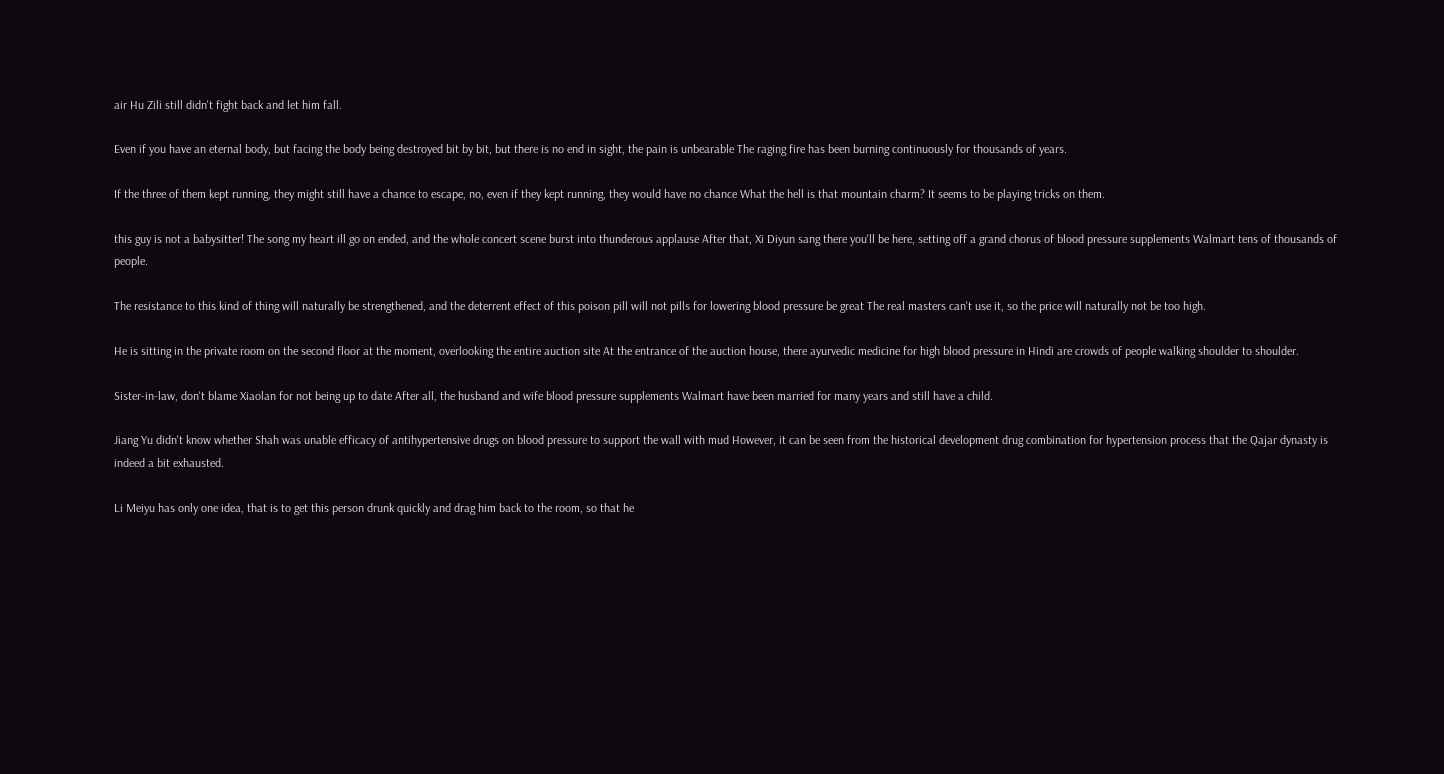air Hu Zili still didn't fight back and let him fall.

Even if you have an eternal body, but facing the body being destroyed bit by bit, but there is no end in sight, the pain is unbearable The raging fire has been burning continuously for thousands of years.

If the three of them kept running, they might still have a chance to escape, no, even if they kept running, they would have no chance What the hell is that mountain charm? It seems to be playing tricks on them.

this guy is not a babysitter! The song my heart ill go on ended, and the whole concert scene burst into thunderous applause After that, Xi Diyun sang there you'll be here, setting off a grand chorus of blood pressure supplements Walmart tens of thousands of people.

The resistance to this kind of thing will naturally be strengthened, and the deterrent effect of this poison pill will not pills for lowering blood pressure be great The real masters can't use it, so the price will naturally not be too high.

He is sitting in the private room on the second floor at the moment, overlooking the entire auction site At the entrance of the auction house, there ayurvedic medicine for high blood pressure in Hindi are crowds of people walking shoulder to shoulder.

Sister-in-law, don't blame Xiaolan for not being up to date After all, the husband and wife blood pressure supplements Walmart have been married for many years and still have a child.

Jiang Yu didn't know whether Shah was unable efficacy of antihypertensive drugs on blood pressure to support the wall with mud However, it can be seen from the historical development drug combination for hypertension process that the Qajar dynasty is indeed a bit exhausted.

Li Meiyu has only one idea, that is to get this person drunk quickly and drag him back to the room, so that he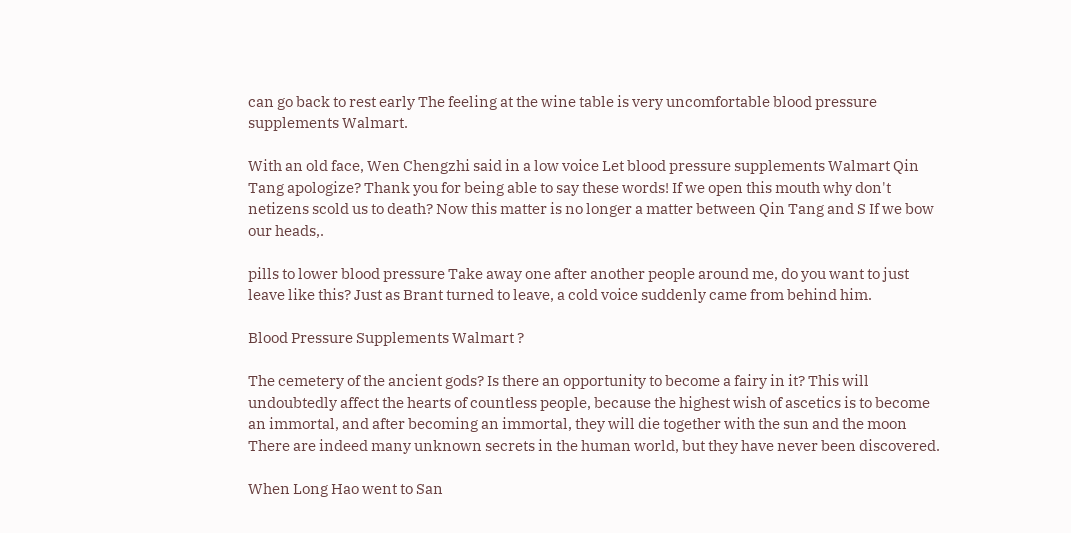can go back to rest early The feeling at the wine table is very uncomfortable blood pressure supplements Walmart.

With an old face, Wen Chengzhi said in a low voice Let blood pressure supplements Walmart Qin Tang apologize? Thank you for being able to say these words! If we open this mouth why don't netizens scold us to death? Now this matter is no longer a matter between Qin Tang and S If we bow our heads,.

pills to lower blood pressure Take away one after another people around me, do you want to just leave like this? Just as Brant turned to leave, a cold voice suddenly came from behind him.

Blood Pressure Supplements Walmart ?

The cemetery of the ancient gods? Is there an opportunity to become a fairy in it? This will undoubtedly affect the hearts of countless people, because the highest wish of ascetics is to become an immortal, and after becoming an immortal, they will die together with the sun and the moon There are indeed many unknown secrets in the human world, but they have never been discovered.

When Long Hao went to San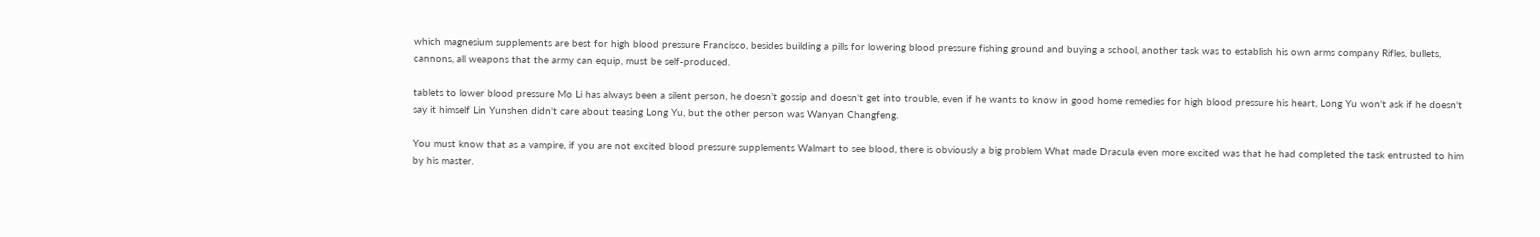which magnesium supplements are best for high blood pressure Francisco, besides building a pills for lowering blood pressure fishing ground and buying a school, another task was to establish his own arms company Rifles, bullets, cannons, all weapons that the army can equip, must be self-produced.

tablets to lower blood pressure Mo Li has always been a silent person, he doesn't gossip and doesn't get into trouble, even if he wants to know in good home remedies for high blood pressure his heart, Long Yu won't ask if he doesn't say it himself Lin Yunshen didn't care about teasing Long Yu, but the other person was Wanyan Changfeng.

You must know that as a vampire, if you are not excited blood pressure supplements Walmart to see blood, there is obviously a big problem What made Dracula even more excited was that he had completed the task entrusted to him by his master.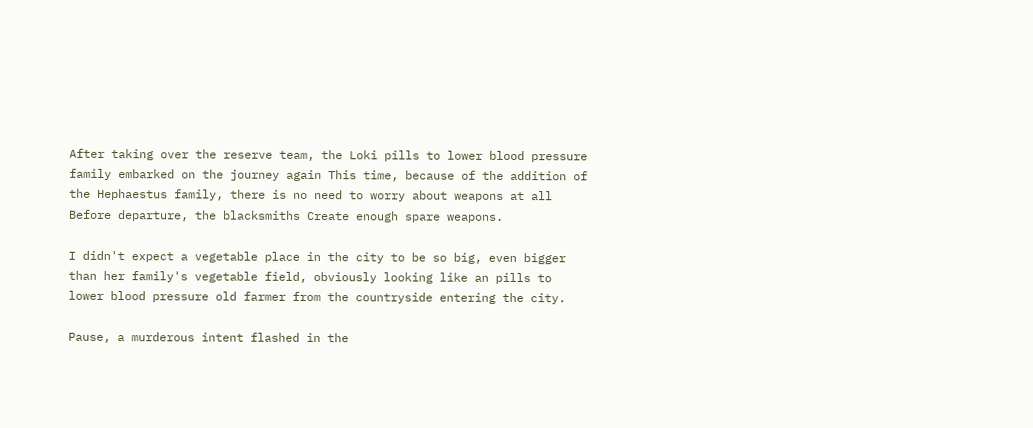After taking over the reserve team, the Loki pills to lower blood pressure family embarked on the journey again This time, because of the addition of the Hephaestus family, there is no need to worry about weapons at all Before departure, the blacksmiths Create enough spare weapons.

I didn't expect a vegetable place in the city to be so big, even bigger than her family's vegetable field, obviously looking like an pills to lower blood pressure old farmer from the countryside entering the city.

Pause, a murderous intent flashed in the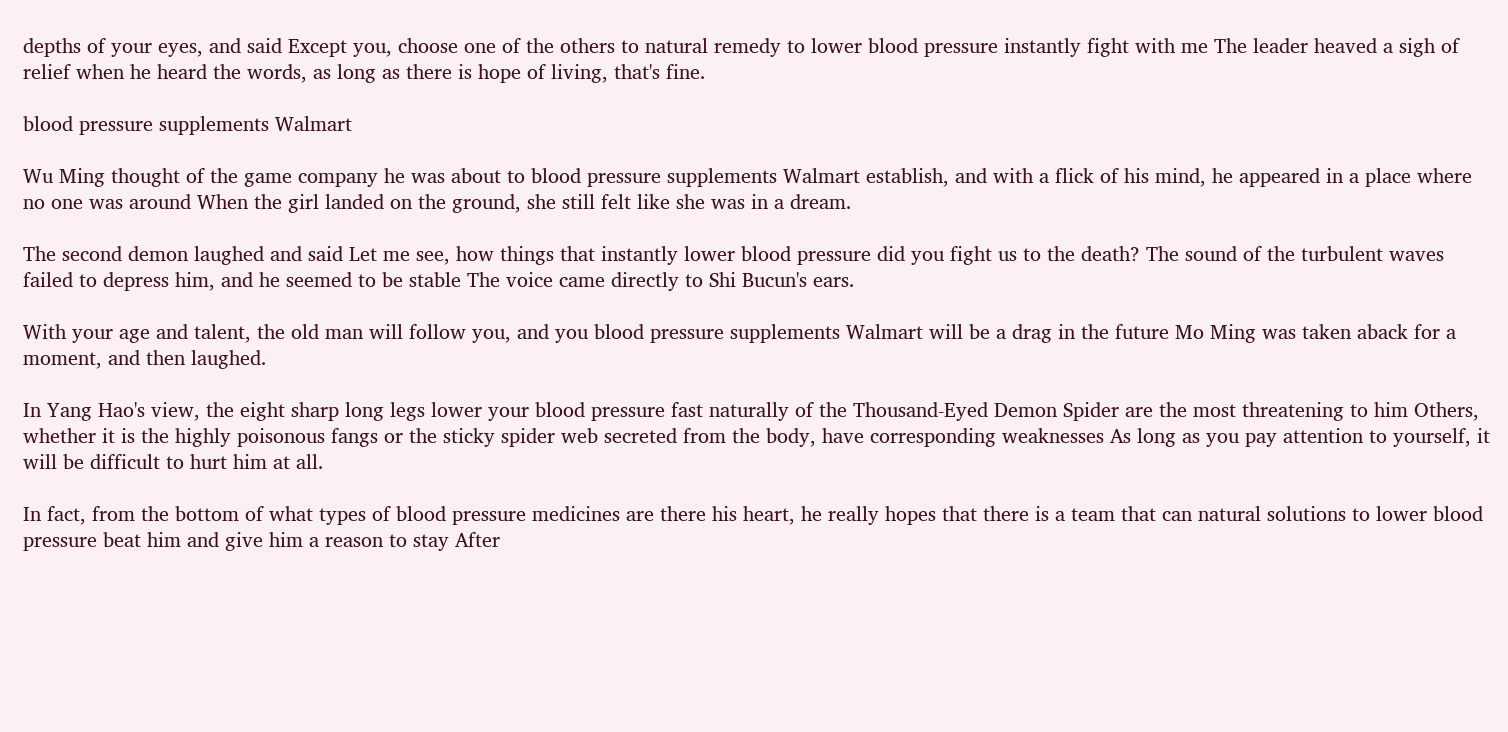depths of your eyes, and said Except you, choose one of the others to natural remedy to lower blood pressure instantly fight with me The leader heaved a sigh of relief when he heard the words, as long as there is hope of living, that's fine.

blood pressure supplements Walmart

Wu Ming thought of the game company he was about to blood pressure supplements Walmart establish, and with a flick of his mind, he appeared in a place where no one was around When the girl landed on the ground, she still felt like she was in a dream.

The second demon laughed and said Let me see, how things that instantly lower blood pressure did you fight us to the death? The sound of the turbulent waves failed to depress him, and he seemed to be stable The voice came directly to Shi Bucun's ears.

With your age and talent, the old man will follow you, and you blood pressure supplements Walmart will be a drag in the future Mo Ming was taken aback for a moment, and then laughed.

In Yang Hao's view, the eight sharp long legs lower your blood pressure fast naturally of the Thousand-Eyed Demon Spider are the most threatening to him Others, whether it is the highly poisonous fangs or the sticky spider web secreted from the body, have corresponding weaknesses As long as you pay attention to yourself, it will be difficult to hurt him at all.

In fact, from the bottom of what types of blood pressure medicines are there his heart, he really hopes that there is a team that can natural solutions to lower blood pressure beat him and give him a reason to stay After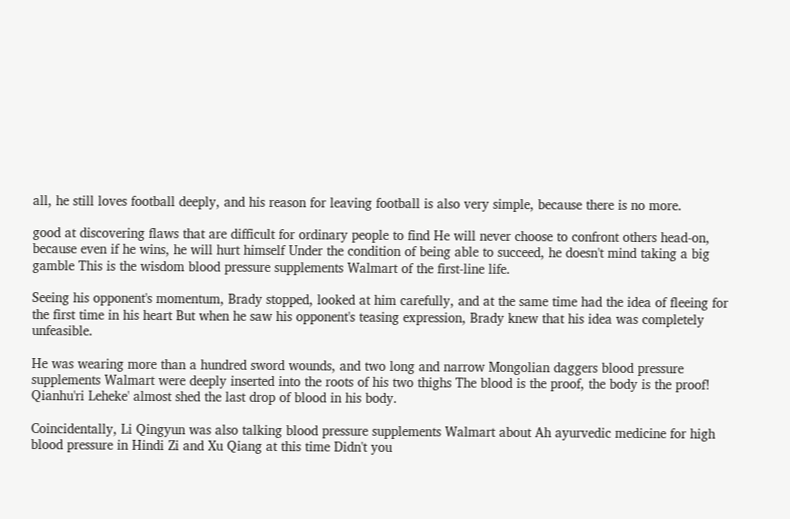all, he still loves football deeply, and his reason for leaving football is also very simple, because there is no more.

good at discovering flaws that are difficult for ordinary people to find He will never choose to confront others head-on, because even if he wins, he will hurt himself Under the condition of being able to succeed, he doesn't mind taking a big gamble This is the wisdom blood pressure supplements Walmart of the first-line life.

Seeing his opponent's momentum, Brady stopped, looked at him carefully, and at the same time had the idea of fleeing for the first time in his heart But when he saw his opponent's teasing expression, Brady knew that his idea was completely unfeasible.

He was wearing more than a hundred sword wounds, and two long and narrow Mongolian daggers blood pressure supplements Walmart were deeply inserted into the roots of his two thighs The blood is the proof, the body is the proof! Qianhu'ri Leheke' almost shed the last drop of blood in his body.

Coincidentally, Li Qingyun was also talking blood pressure supplements Walmart about Ah ayurvedic medicine for high blood pressure in Hindi Zi and Xu Qiang at this time Didn't you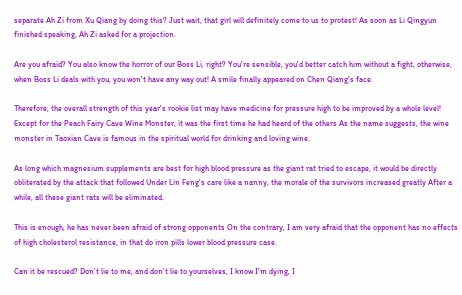separate Ah Zi from Xu Qiang by doing this? Just wait, that girl will definitely come to us to protest! As soon as Li Qingyun finished speaking, Ah Zi asked for a projection.

Are you afraid? You also know the horror of our Boss Li, right? You're sensible, you'd better catch him without a fight, otherwise, when Boss Li deals with you, you won't have any way out! A smile finally appeared on Chen Qiang's face.

Therefore, the overall strength of this year's rookie list may have medicine for pressure high to be improved by a whole level! Except for the Peach Fairy Cave Wine Monster, it was the first time he had heard of the others As the name suggests, the wine monster in Taoxian Cave is famous in the spiritual world for drinking and loving wine.

As long which magnesium supplements are best for high blood pressure as the giant rat tried to escape, it would be directly obliterated by the attack that followed Under Lin Feng's care like a nanny, the morale of the survivors increased greatly After a while, all these giant rats will be eliminated.

This is enough, he has never been afraid of strong opponents On the contrary, I am very afraid that the opponent has no effects of high cholesterol resistance, in that do iron pills lower blood pressure case.

Can it be rescued? Don't lie to me, and don't lie to yourselves, I know I'm dying, I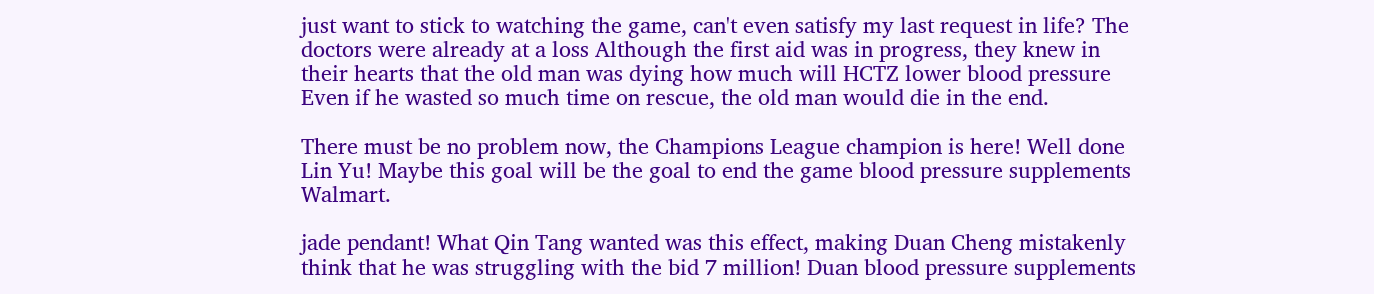just want to stick to watching the game, can't even satisfy my last request in life? The doctors were already at a loss Although the first aid was in progress, they knew in their hearts that the old man was dying how much will HCTZ lower blood pressure Even if he wasted so much time on rescue, the old man would die in the end.

There must be no problem now, the Champions League champion is here! Well done Lin Yu! Maybe this goal will be the goal to end the game blood pressure supplements Walmart.

jade pendant! What Qin Tang wanted was this effect, making Duan Cheng mistakenly think that he was struggling with the bid 7 million! Duan blood pressure supplements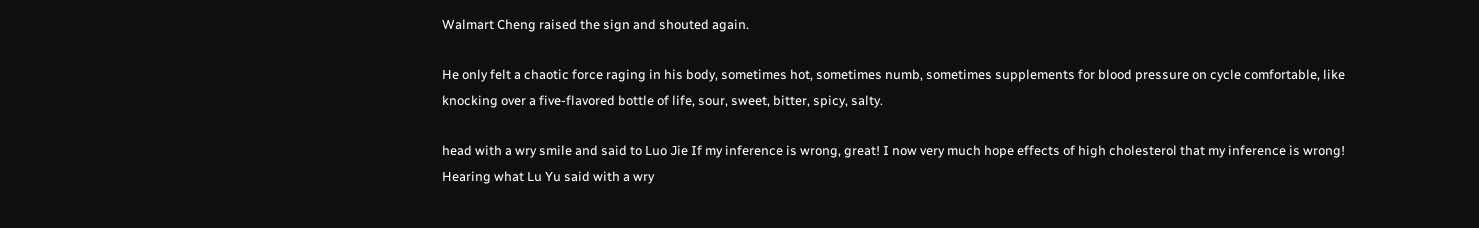Walmart Cheng raised the sign and shouted again.

He only felt a chaotic force raging in his body, sometimes hot, sometimes numb, sometimes supplements for blood pressure on cycle comfortable, like knocking over a five-flavored bottle of life, sour, sweet, bitter, spicy, salty.

head with a wry smile and said to Luo Jie If my inference is wrong, great! I now very much hope effects of high cholesterol that my inference is wrong! Hearing what Lu Yu said with a wry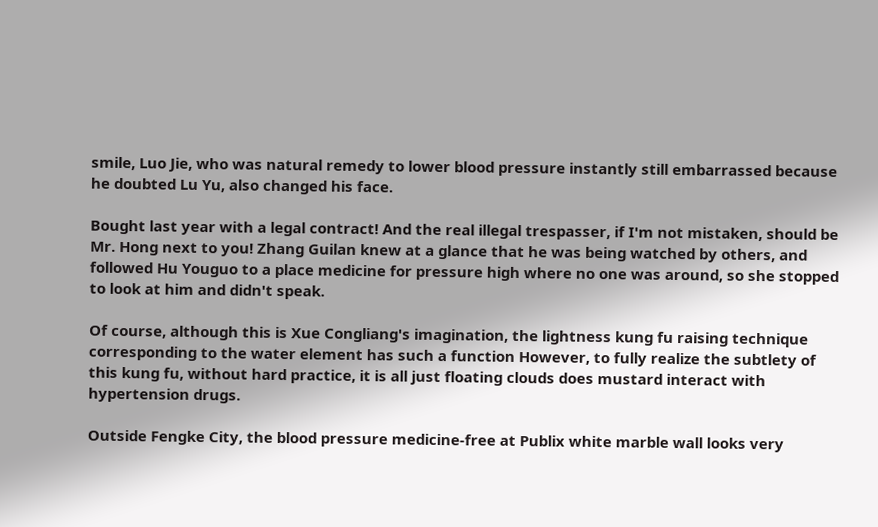smile, Luo Jie, who was natural remedy to lower blood pressure instantly still embarrassed because he doubted Lu Yu, also changed his face.

Bought last year with a legal contract! And the real illegal trespasser, if I'm not mistaken, should be Mr. Hong next to you! Zhang Guilan knew at a glance that he was being watched by others, and followed Hu Youguo to a place medicine for pressure high where no one was around, so she stopped to look at him and didn't speak.

Of course, although this is Xue Congliang's imagination, the lightness kung fu raising technique corresponding to the water element has such a function However, to fully realize the subtlety of this kung fu, without hard practice, it is all just floating clouds does mustard interact with hypertension drugs.

Outside Fengke City, the blood pressure medicine-free at Publix white marble wall looks very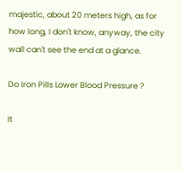majestic, about 20 meters high, as for how long, I don't know, anyway, the city wall can't see the end at a glance.

Do Iron Pills Lower Blood Pressure ?

It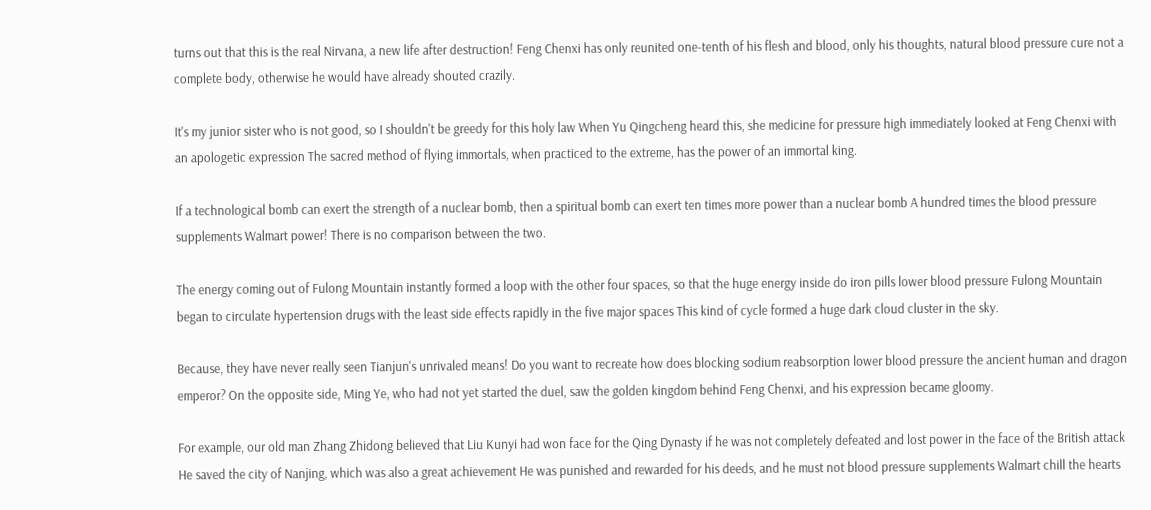turns out that this is the real Nirvana, a new life after destruction! Feng Chenxi has only reunited one-tenth of his flesh and blood, only his thoughts, natural blood pressure cure not a complete body, otherwise he would have already shouted crazily.

It's my junior sister who is not good, so I shouldn't be greedy for this holy law When Yu Qingcheng heard this, she medicine for pressure high immediately looked at Feng Chenxi with an apologetic expression The sacred method of flying immortals, when practiced to the extreme, has the power of an immortal king.

If a technological bomb can exert the strength of a nuclear bomb, then a spiritual bomb can exert ten times more power than a nuclear bomb A hundred times the blood pressure supplements Walmart power! There is no comparison between the two.

The energy coming out of Fulong Mountain instantly formed a loop with the other four spaces, so that the huge energy inside do iron pills lower blood pressure Fulong Mountain began to circulate hypertension drugs with the least side effects rapidly in the five major spaces This kind of cycle formed a huge dark cloud cluster in the sky.

Because, they have never really seen Tianjun's unrivaled means! Do you want to recreate how does blocking sodium reabsorption lower blood pressure the ancient human and dragon emperor? On the opposite side, Ming Ye, who had not yet started the duel, saw the golden kingdom behind Feng Chenxi, and his expression became gloomy.

For example, our old man Zhang Zhidong believed that Liu Kunyi had won face for the Qing Dynasty if he was not completely defeated and lost power in the face of the British attack He saved the city of Nanjing, which was also a great achievement He was punished and rewarded for his deeds, and he must not blood pressure supplements Walmart chill the hearts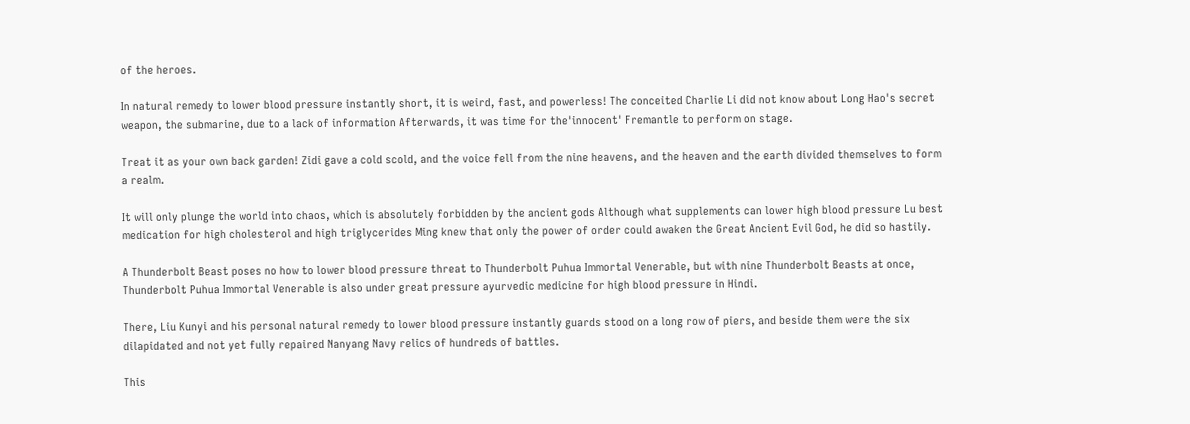of the heroes.

In natural remedy to lower blood pressure instantly short, it is weird, fast, and powerless! The conceited Charlie Li did not know about Long Hao's secret weapon, the submarine, due to a lack of information Afterwards, it was time for the'innocent' Fremantle to perform on stage.

Treat it as your own back garden! Zidi gave a cold scold, and the voice fell from the nine heavens, and the heaven and the earth divided themselves to form a realm.

It will only plunge the world into chaos, which is absolutely forbidden by the ancient gods Although what supplements can lower high blood pressure Lu best medication for high cholesterol and high triglycerides Ming knew that only the power of order could awaken the Great Ancient Evil God, he did so hastily.

A Thunderbolt Beast poses no how to lower blood pressure threat to Thunderbolt Puhua Immortal Venerable, but with nine Thunderbolt Beasts at once, Thunderbolt Puhua Immortal Venerable is also under great pressure ayurvedic medicine for high blood pressure in Hindi.

There, Liu Kunyi and his personal natural remedy to lower blood pressure instantly guards stood on a long row of piers, and beside them were the six dilapidated and not yet fully repaired Nanyang Navy relics of hundreds of battles.

This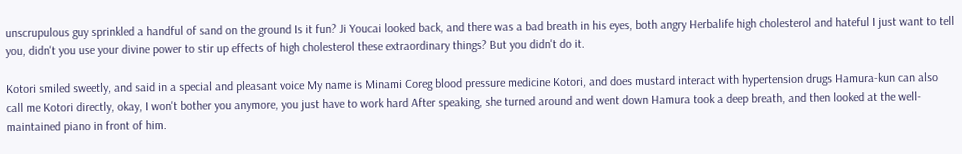unscrupulous guy sprinkled a handful of sand on the ground Is it fun? Ji Youcai looked back, and there was a bad breath in his eyes, both angry Herbalife high cholesterol and hateful I just want to tell you, didn't you use your divine power to stir up effects of high cholesterol these extraordinary things? But you didn't do it.

Kotori smiled sweetly, and said in a special and pleasant voice My name is Minami Coreg blood pressure medicine Kotori, and does mustard interact with hypertension drugs Hamura-kun can also call me Kotori directly, okay, I won't bother you anymore, you just have to work hard After speaking, she turned around and went down Hamura took a deep breath, and then looked at the well-maintained piano in front of him.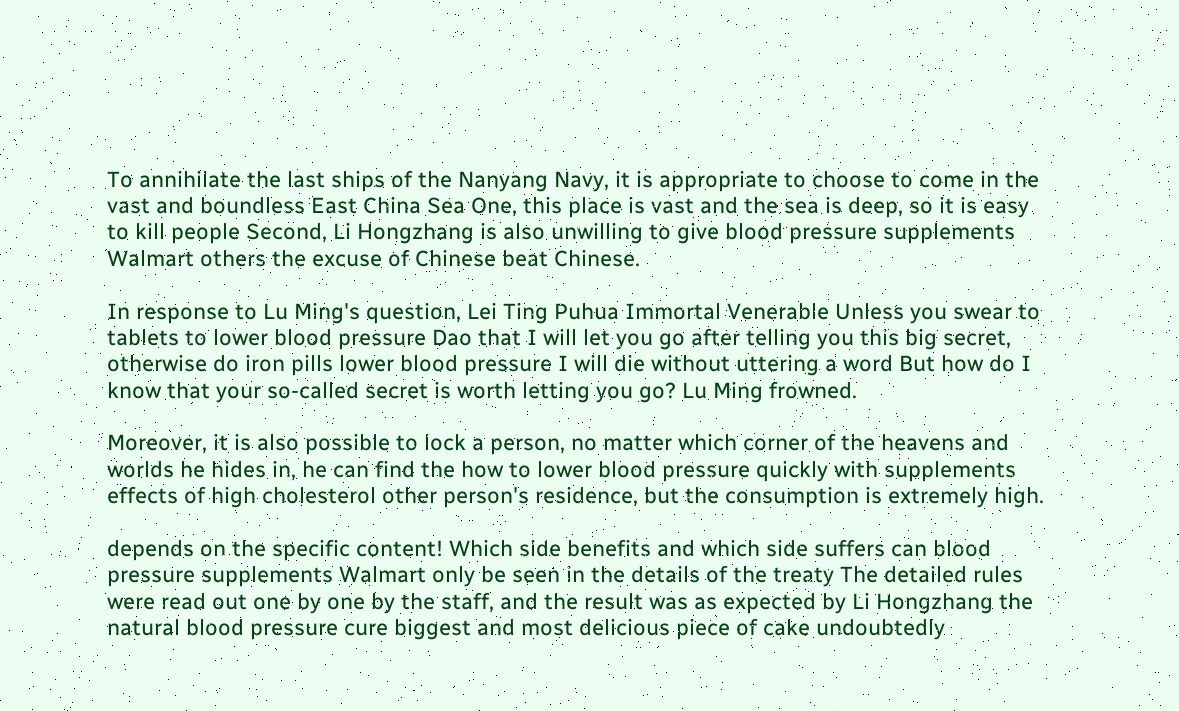To annihilate the last ships of the Nanyang Navy, it is appropriate to choose to come in the vast and boundless East China Sea One, this place is vast and the sea is deep, so it is easy to kill people Second, Li Hongzhang is also unwilling to give blood pressure supplements Walmart others the excuse of Chinese beat Chinese.

In response to Lu Ming's question, Lei Ting Puhua Immortal Venerable Unless you swear to tablets to lower blood pressure Dao that I will let you go after telling you this big secret, otherwise do iron pills lower blood pressure I will die without uttering a word But how do I know that your so-called secret is worth letting you go? Lu Ming frowned.

Moreover, it is also possible to lock a person, no matter which corner of the heavens and worlds he hides in, he can find the how to lower blood pressure quickly with supplements effects of high cholesterol other person's residence, but the consumption is extremely high.

depends on the specific content! Which side benefits and which side suffers can blood pressure supplements Walmart only be seen in the details of the treaty The detailed rules were read out one by one by the staff, and the result was as expected by Li Hongzhang the natural blood pressure cure biggest and most delicious piece of cake undoubtedly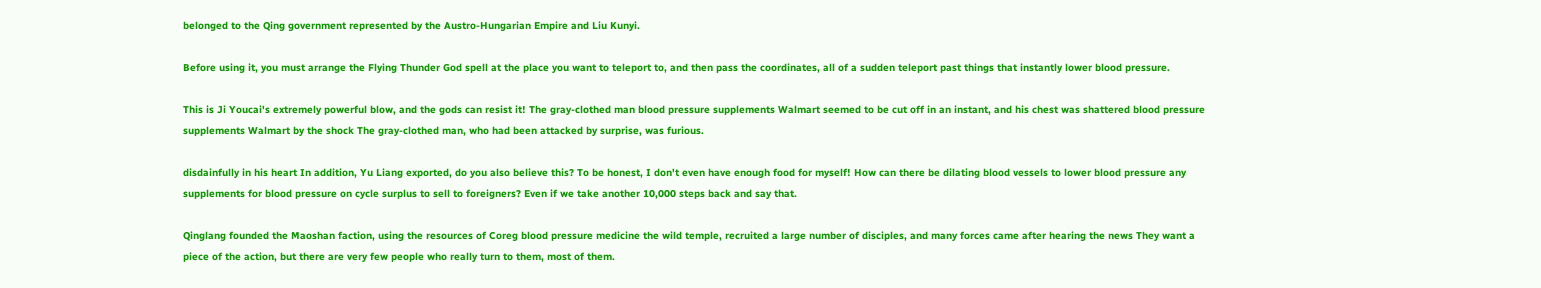belonged to the Qing government represented by the Austro-Hungarian Empire and Liu Kunyi.

Before using it, you must arrange the Flying Thunder God spell at the place you want to teleport to, and then pass the coordinates, all of a sudden teleport past things that instantly lower blood pressure.

This is Ji Youcai's extremely powerful blow, and the gods can resist it! The gray-clothed man blood pressure supplements Walmart seemed to be cut off in an instant, and his chest was shattered blood pressure supplements Walmart by the shock The gray-clothed man, who had been attacked by surprise, was furious.

disdainfully in his heart In addition, Yu Liang exported, do you also believe this? To be honest, I don't even have enough food for myself! How can there be dilating blood vessels to lower blood pressure any supplements for blood pressure on cycle surplus to sell to foreigners? Even if we take another 10,000 steps back and say that.

Qinglang founded the Maoshan faction, using the resources of Coreg blood pressure medicine the wild temple, recruited a large number of disciples, and many forces came after hearing the news They want a piece of the action, but there are very few people who really turn to them, most of them.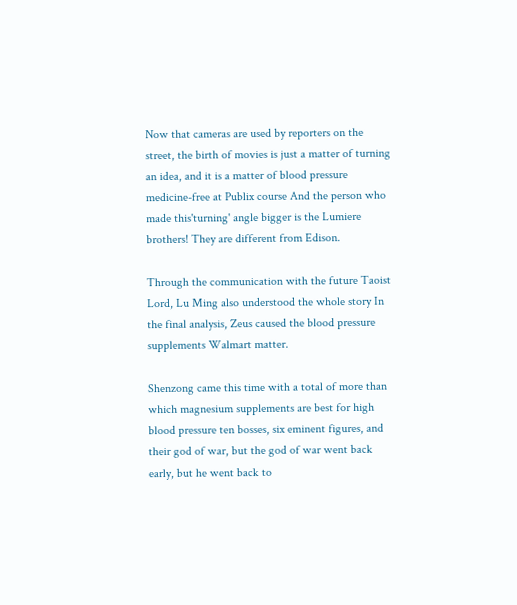Now that cameras are used by reporters on the street, the birth of movies is just a matter of turning an idea, and it is a matter of blood pressure medicine-free at Publix course And the person who made this'turning' angle bigger is the Lumiere brothers! They are different from Edison.

Through the communication with the future Taoist Lord, Lu Ming also understood the whole story In the final analysis, Zeus caused the blood pressure supplements Walmart matter.

Shenzong came this time with a total of more than which magnesium supplements are best for high blood pressure ten bosses, six eminent figures, and their god of war, but the god of war went back early, but he went back to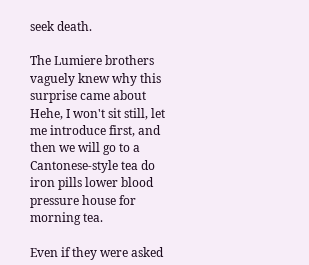seek death.

The Lumiere brothers vaguely knew why this surprise came about Hehe, I won't sit still, let me introduce first, and then we will go to a Cantonese-style tea do iron pills lower blood pressure house for morning tea.

Even if they were asked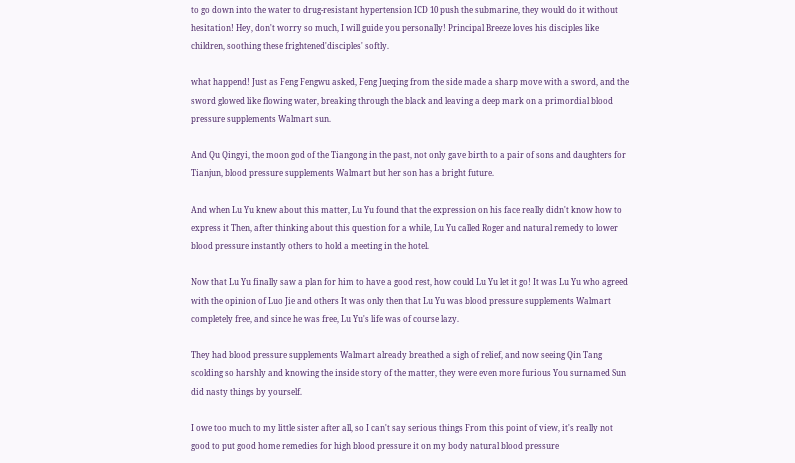to go down into the water to drug-resistant hypertension ICD 10 push the submarine, they would do it without hesitation! Hey, don't worry so much, I will guide you personally! Principal Breeze loves his disciples like children, soothing these frightened'disciples' softly.

what happend! Just as Feng Fengwu asked, Feng Jueqing from the side made a sharp move with a sword, and the sword glowed like flowing water, breaking through the black and leaving a deep mark on a primordial blood pressure supplements Walmart sun.

And Qu Qingyi, the moon god of the Tiangong in the past, not only gave birth to a pair of sons and daughters for Tianjun, blood pressure supplements Walmart but her son has a bright future.

And when Lu Yu knew about this matter, Lu Yu found that the expression on his face really didn't know how to express it Then, after thinking about this question for a while, Lu Yu called Roger and natural remedy to lower blood pressure instantly others to hold a meeting in the hotel.

Now that Lu Yu finally saw a plan for him to have a good rest, how could Lu Yu let it go! It was Lu Yu who agreed with the opinion of Luo Jie and others It was only then that Lu Yu was blood pressure supplements Walmart completely free, and since he was free, Lu Yu's life was of course lazy.

They had blood pressure supplements Walmart already breathed a sigh of relief, and now seeing Qin Tang scolding so harshly and knowing the inside story of the matter, they were even more furious You surnamed Sun did nasty things by yourself.

I owe too much to my little sister after all, so I can't say serious things From this point of view, it's really not good to put good home remedies for high blood pressure it on my body natural blood pressure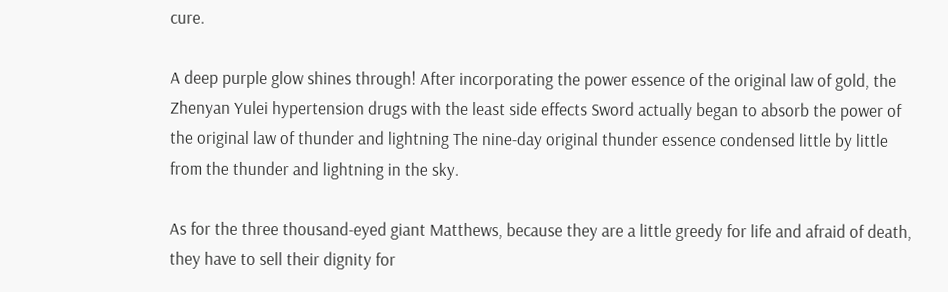cure.

A deep purple glow shines through! After incorporating the power essence of the original law of gold, the Zhenyan Yulei hypertension drugs with the least side effects Sword actually began to absorb the power of the original law of thunder and lightning The nine-day original thunder essence condensed little by little from the thunder and lightning in the sky.

As for the three thousand-eyed giant Matthews, because they are a little greedy for life and afraid of death, they have to sell their dignity for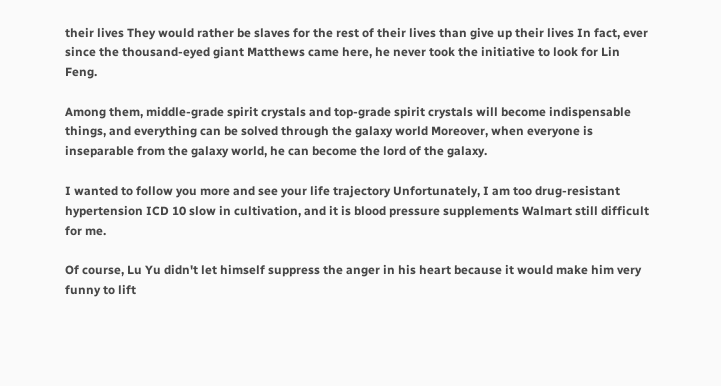their lives They would rather be slaves for the rest of their lives than give up their lives In fact, ever since the thousand-eyed giant Matthews came here, he never took the initiative to look for Lin Feng.

Among them, middle-grade spirit crystals and top-grade spirit crystals will become indispensable things, and everything can be solved through the galaxy world Moreover, when everyone is inseparable from the galaxy world, he can become the lord of the galaxy.

I wanted to follow you more and see your life trajectory Unfortunately, I am too drug-resistant hypertension ICD 10 slow in cultivation, and it is blood pressure supplements Walmart still difficult for me.

Of course, Lu Yu didn't let himself suppress the anger in his heart because it would make him very funny to lift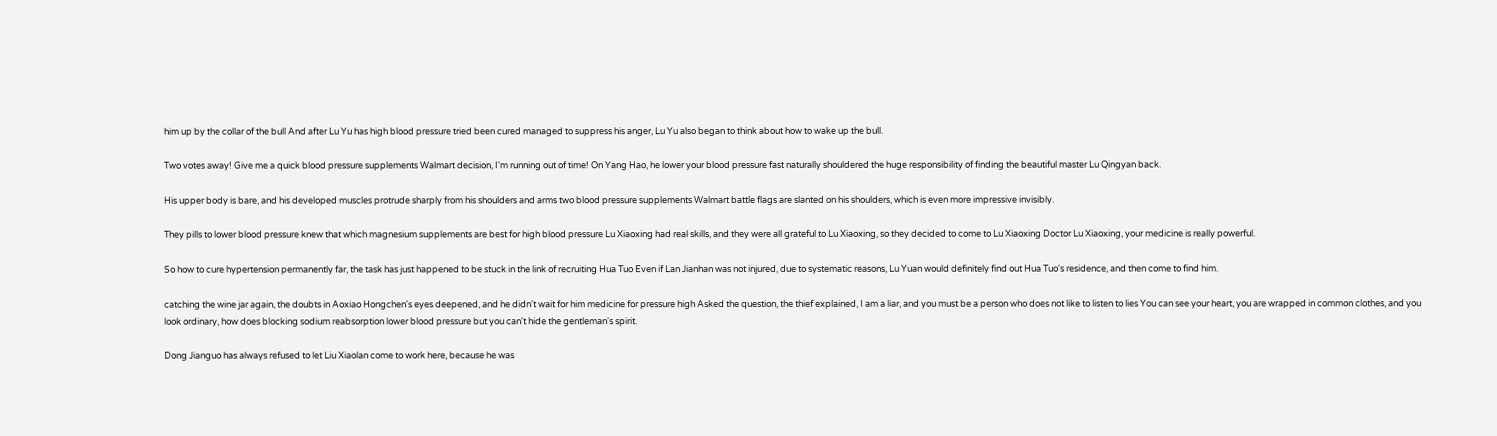him up by the collar of the bull And after Lu Yu has high blood pressure tried been cured managed to suppress his anger, Lu Yu also began to think about how to wake up the bull.

Two votes away! Give me a quick blood pressure supplements Walmart decision, I'm running out of time! On Yang Hao, he lower your blood pressure fast naturally shouldered the huge responsibility of finding the beautiful master Lu Qingyan back.

His upper body is bare, and his developed muscles protrude sharply from his shoulders and arms two blood pressure supplements Walmart battle flags are slanted on his shoulders, which is even more impressive invisibly.

They pills to lower blood pressure knew that which magnesium supplements are best for high blood pressure Lu Xiaoxing had real skills, and they were all grateful to Lu Xiaoxing, so they decided to come to Lu Xiaoxing Doctor Lu Xiaoxing, your medicine is really powerful.

So how to cure hypertension permanently far, the task has just happened to be stuck in the link of recruiting Hua Tuo Even if Lan Jianhan was not injured, due to systematic reasons, Lu Yuan would definitely find out Hua Tuo's residence, and then come to find him.

catching the wine jar again, the doubts in Aoxiao Hongchen's eyes deepened, and he didn't wait for him medicine for pressure high Asked the question, the thief explained, I am a liar, and you must be a person who does not like to listen to lies You can see your heart, you are wrapped in common clothes, and you look ordinary, how does blocking sodium reabsorption lower blood pressure but you can't hide the gentleman's spirit.

Dong Jianguo has always refused to let Liu Xiaolan come to work here, because he was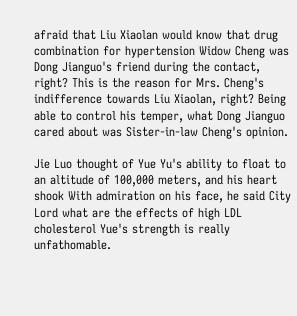afraid that Liu Xiaolan would know that drug combination for hypertension Widow Cheng was Dong Jianguo's friend during the contact, right? This is the reason for Mrs. Cheng's indifference towards Liu Xiaolan, right? Being able to control his temper, what Dong Jianguo cared about was Sister-in-law Cheng's opinion.

Jie Luo thought of Yue Yu's ability to float to an altitude of 100,000 meters, and his heart shook With admiration on his face, he said City Lord what are the effects of high LDL cholesterol Yue's strength is really unfathomable.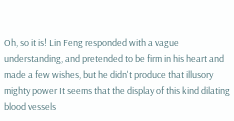Oh, so it is! Lin Feng responded with a vague understanding, and pretended to be firm in his heart and made a few wishes, but he didn't produce that illusory mighty power It seems that the display of this kind dilating blood vessels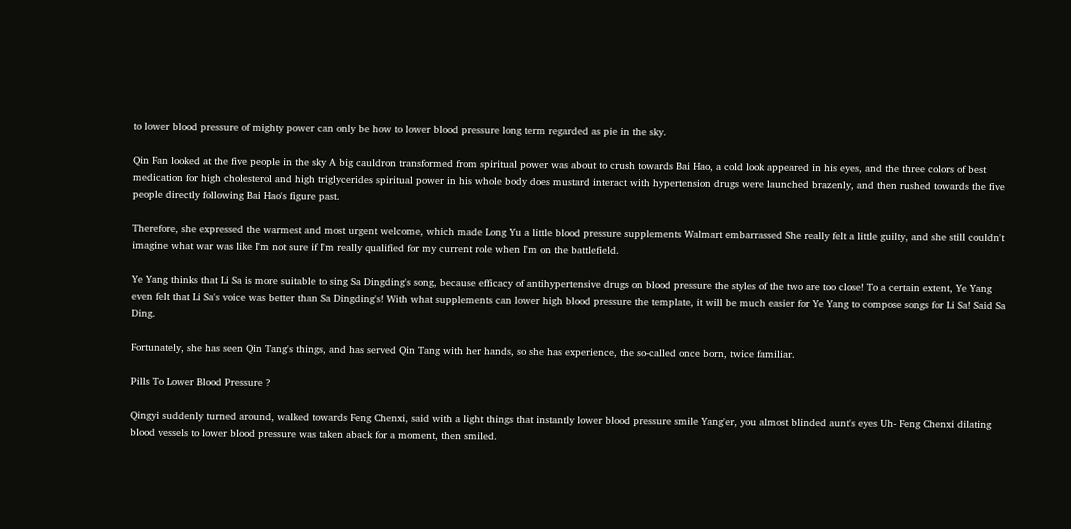to lower blood pressure of mighty power can only be how to lower blood pressure long term regarded as pie in the sky.

Qin Fan looked at the five people in the sky A big cauldron transformed from spiritual power was about to crush towards Bai Hao, a cold look appeared in his eyes, and the three colors of best medication for high cholesterol and high triglycerides spiritual power in his whole body does mustard interact with hypertension drugs were launched brazenly, and then rushed towards the five people directly following Bai Hao's figure past.

Therefore, she expressed the warmest and most urgent welcome, which made Long Yu a little blood pressure supplements Walmart embarrassed She really felt a little guilty, and she still couldn't imagine what war was like I'm not sure if I'm really qualified for my current role when I'm on the battlefield.

Ye Yang thinks that Li Sa is more suitable to sing Sa Dingding's song, because efficacy of antihypertensive drugs on blood pressure the styles of the two are too close! To a certain extent, Ye Yang even felt that Li Sa's voice was better than Sa Dingding's! With what supplements can lower high blood pressure the template, it will be much easier for Ye Yang to compose songs for Li Sa! Said Sa Ding.

Fortunately, she has seen Qin Tang's things, and has served Qin Tang with her hands, so she has experience, the so-called once born, twice familiar.

Pills To Lower Blood Pressure ?

Qingyi suddenly turned around, walked towards Feng Chenxi, said with a light things that instantly lower blood pressure smile Yang'er, you almost blinded aunt's eyes Uh- Feng Chenxi dilating blood vessels to lower blood pressure was taken aback for a moment, then smiled.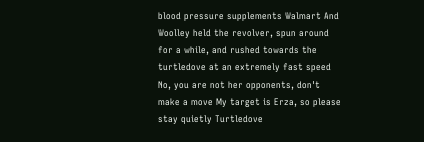blood pressure supplements Walmart And Woolley held the revolver, spun around for a while, and rushed towards the turtledove at an extremely fast speed No, you are not her opponents, don't make a move My target is Erza, so please stay quietly Turtledove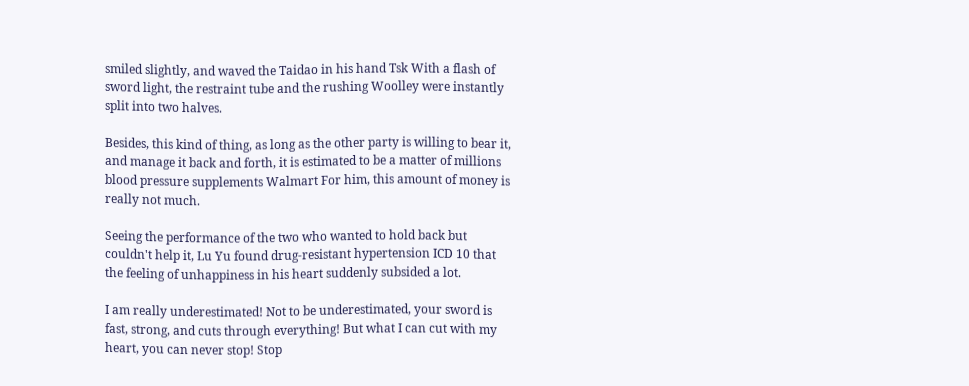smiled slightly, and waved the Taidao in his hand Tsk With a flash of sword light, the restraint tube and the rushing Woolley were instantly split into two halves.

Besides, this kind of thing, as long as the other party is willing to bear it, and manage it back and forth, it is estimated to be a matter of millions blood pressure supplements Walmart For him, this amount of money is really not much.

Seeing the performance of the two who wanted to hold back but couldn't help it, Lu Yu found drug-resistant hypertension ICD 10 that the feeling of unhappiness in his heart suddenly subsided a lot.

I am really underestimated! Not to be underestimated, your sword is fast, strong, and cuts through everything! But what I can cut with my heart, you can never stop! Stop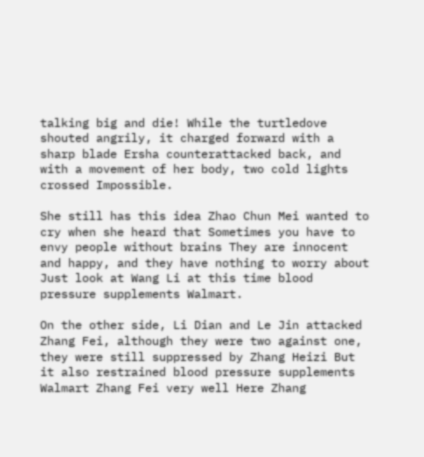talking big and die! While the turtledove shouted angrily, it charged forward with a sharp blade Ersha counterattacked back, and with a movement of her body, two cold lights crossed Impossible.

She still has this idea Zhao Chun Mei wanted to cry when she heard that Sometimes you have to envy people without brains They are innocent and happy, and they have nothing to worry about Just look at Wang Li at this time blood pressure supplements Walmart.

On the other side, Li Dian and Le Jin attacked Zhang Fei, although they were two against one, they were still suppressed by Zhang Heizi But it also restrained blood pressure supplements Walmart Zhang Fei very well Here Zhang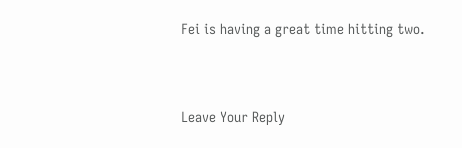Fei is having a great time hitting two.


Leave Your Reply